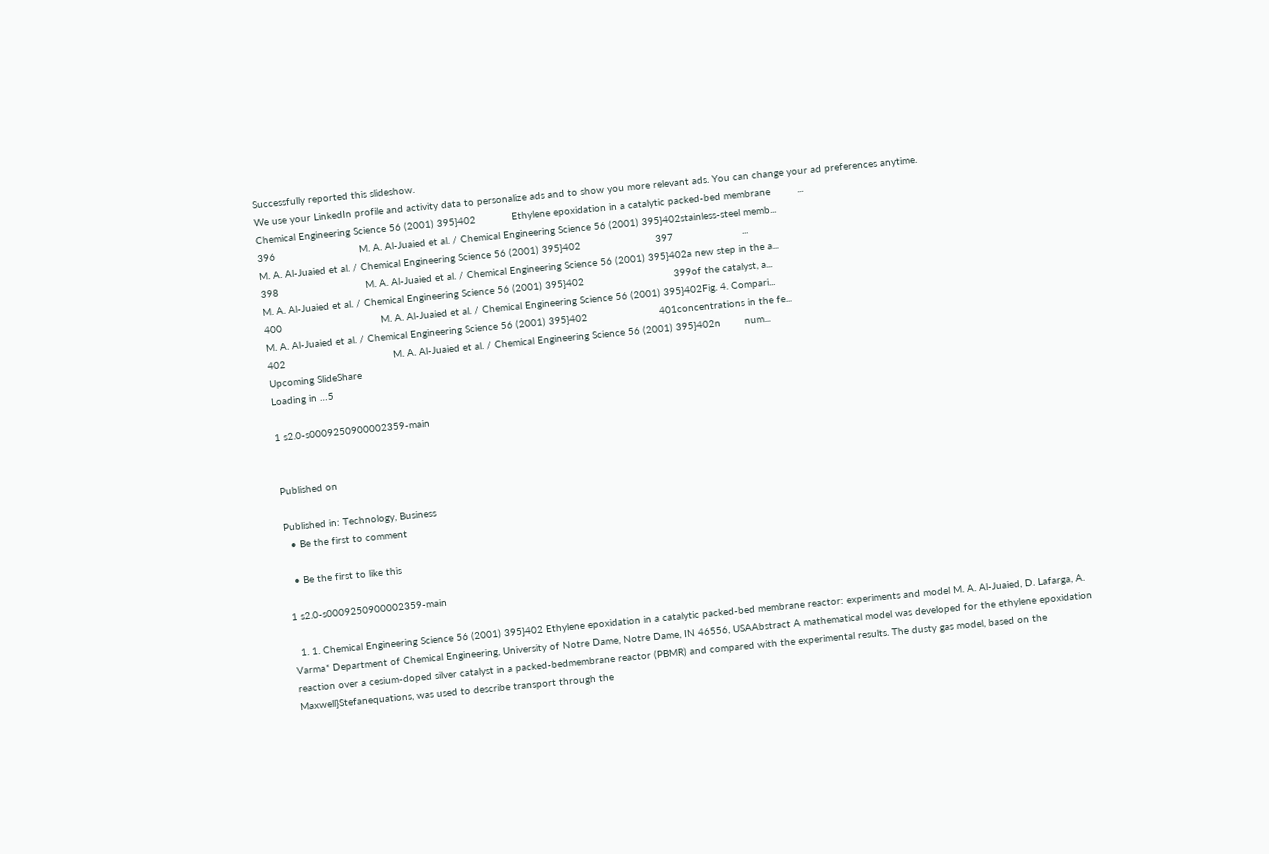Successfully reported this slideshow.
We use your LinkedIn profile and activity data to personalize ads and to show you more relevant ads. You can change your ad preferences anytime.
Chemical Engineering Science 56 (2001) 395}402            Ethylene epoxidation in a catalytic packed-bed membrane         ...
396                            M. A. Al-Juaied et al. / Chemical Engineering Science 56 (2001) 395}402stainless-steel memb...
M. A. Al-Juaied et al. / Chemical Engineering Science 56 (2001) 395}402                         397                       ...
398                             M. A. Al-Juaied et al. / Chemical Engineering Science 56 (2001) 395}402a new step in the a...
M. A. Al-Juaied et al. / Chemical Engineering Science 56 (2001) 395}402                              399of the catalyst, a...
400                                 M. A. Al-Juaied et al. / Chemical Engineering Science 56 (2001) 395}402Fig. 4. Compari...
M. A. Al-Juaied et al. / Chemical Engineering Science 56 (2001) 395}402                        401concentrations in the fe...
402                                    M. A. Al-Juaied et al. / Chemical Engineering Science 56 (2001) 395}402n        num...
Upcoming SlideShare
Loading in …5

1 s2.0-s0009250900002359-main


Published on

Published in: Technology, Business
  • Be the first to comment

  • Be the first to like this

1 s2.0-s0009250900002359-main

  1. 1. Chemical Engineering Science 56 (2001) 395}402 Ethylene epoxidation in a catalytic packed-bed membrane reactor: experiments and model M. A. Al-Juaied, D. Lafarga, A. Varma* Department of Chemical Engineering, University of Notre Dame, Notre Dame, IN 46556, USAAbstract A mathematical model was developed for the ethylene epoxidation reaction over a cesium-doped silver catalyst in a packed-bedmembrane reactor (PBMR) and compared with the experimental results. The dusty gas model, based on the Maxwell}Stefanequations, was used to describe transport through the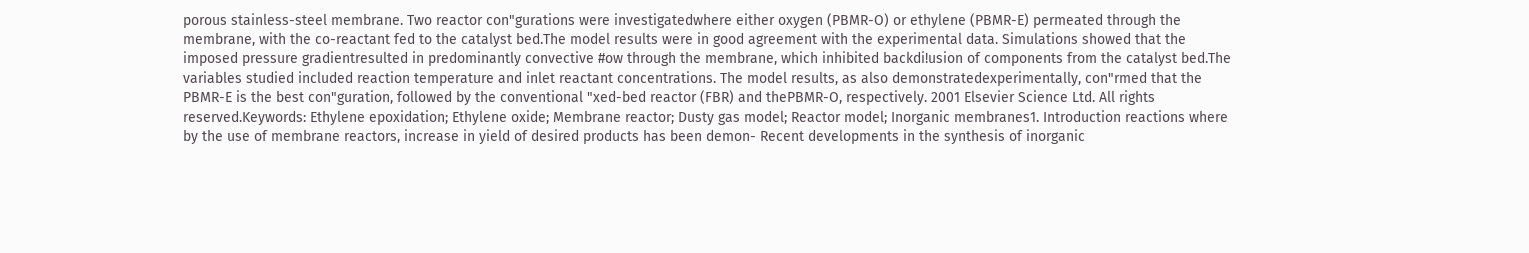porous stainless-steel membrane. Two reactor con"gurations were investigatedwhere either oxygen (PBMR-O) or ethylene (PBMR-E) permeated through the membrane, with the co-reactant fed to the catalyst bed.The model results were in good agreement with the experimental data. Simulations showed that the imposed pressure gradientresulted in predominantly convective #ow through the membrane, which inhibited backdi!usion of components from the catalyst bed.The variables studied included reaction temperature and inlet reactant concentrations. The model results, as also demonstratedexperimentally, con"rmed that the PBMR-E is the best con"guration, followed by the conventional "xed-bed reactor (FBR) and thePBMR-O, respectively. 2001 Elsevier Science Ltd. All rights reserved.Keywords: Ethylene epoxidation; Ethylene oxide; Membrane reactor; Dusty gas model; Reactor model; Inorganic membranes1. Introduction reactions where by the use of membrane reactors, increase in yield of desired products has been demon- Recent developments in the synthesis of inorganic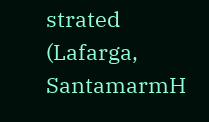strated (Lafarga, SantamarmH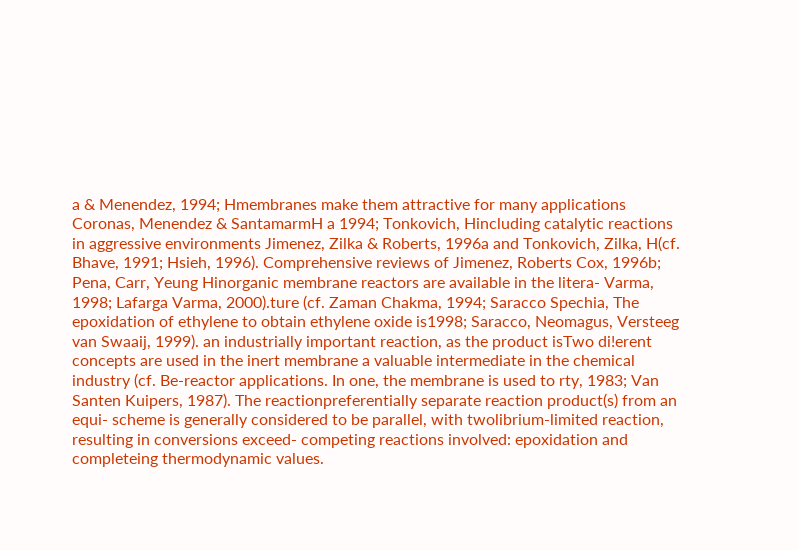a & Menendez, 1994; Hmembranes make them attractive for many applications Coronas, Menendez & SantamarmH a 1994; Tonkovich, Hincluding catalytic reactions in aggressive environments Jimenez, Zilka & Roberts, 1996a and Tonkovich, Zilka, H(cf. Bhave, 1991; Hsieh, 1996). Comprehensive reviews of Jimenez, Roberts Cox, 1996b; Pena, Carr, Yeung Hinorganic membrane reactors are available in the litera- Varma, 1998; Lafarga Varma, 2000).ture (cf. Zaman Chakma, 1994; Saracco Spechia, The epoxidation of ethylene to obtain ethylene oxide is1998; Saracco, Neomagus, Versteeg van Swaaij, 1999). an industrially important reaction, as the product isTwo di!erent concepts are used in the inert membrane a valuable intermediate in the chemical industry (cf. Be-reactor applications. In one, the membrane is used to rty, 1983; Van Santen Kuipers, 1987). The reactionpreferentially separate reaction product(s) from an equi- scheme is generally considered to be parallel, with twolibrium-limited reaction, resulting in conversions exceed- competing reactions involved: epoxidation and completeing thermodynamic values.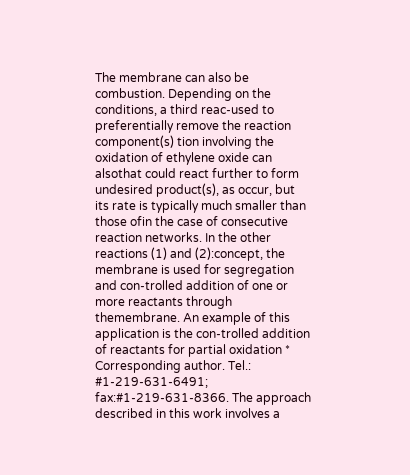The membrane can also be combustion. Depending on the conditions, a third reac-used to preferentially remove the reaction component(s) tion involving the oxidation of ethylene oxide can alsothat could react further to form undesired product(s), as occur, but its rate is typically much smaller than those ofin the case of consecutive reaction networks. In the other reactions (1) and (2):concept, the membrane is used for segregation and con-trolled addition of one or more reactants through themembrane. An example of this application is the con-trolled addition of reactants for partial oxidation * Corresponding author. Tel.: #1-219-631-6491; fax:#1-219-631-8366. The approach described in this work involves a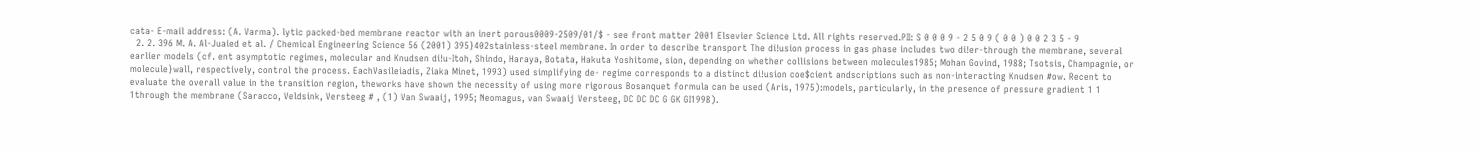cata- E-mail address: (A. Varma). lytic packed-bed membrane reactor with an inert porous0009-2509/01/$ - see front matter 2001 Elsevier Science Ltd. All rights reserved.PII: S 0 0 0 9 - 2 5 0 9 ( 0 0 ) 0 0 2 3 5 - 9
  2. 2. 396 M. A. Al-Juaied et al. / Chemical Engineering Science 56 (2001) 395}402stainless-steel membrane. In order to describe transport The di!usion process in gas phase includes two di!er-through the membrane, several earlier models (cf. ent asymptotic regimes, molecular and Knudsen di!u-Itoh, Shindo, Haraya, Botata, Hakuta Yoshitome, sion, depending on whether collisions between molecules1985; Mohan Govind, 1988; Tsotsis, Champagnie, or molecule}wall, respectively, control the process. EachVasileiadis, Ziaka Minet, 1993) used simplifying de- regime corresponds to a distinct di!usion coe$cient andscriptions such as non-interacting Knudsen #ow. Recent to evaluate the overall value in the transition region, theworks have shown the necessity of using more rigorous Bosanquet formula can be used (Aris, 1975):models, particularly, in the presence of pressure gradient 1 1 1through the membrane (Saracco, Veldsink, Versteeg # , (1) Van Swaaij, 1995; Neomagus, van Swaaij Versteeg, DC DC DC G GK GI1998).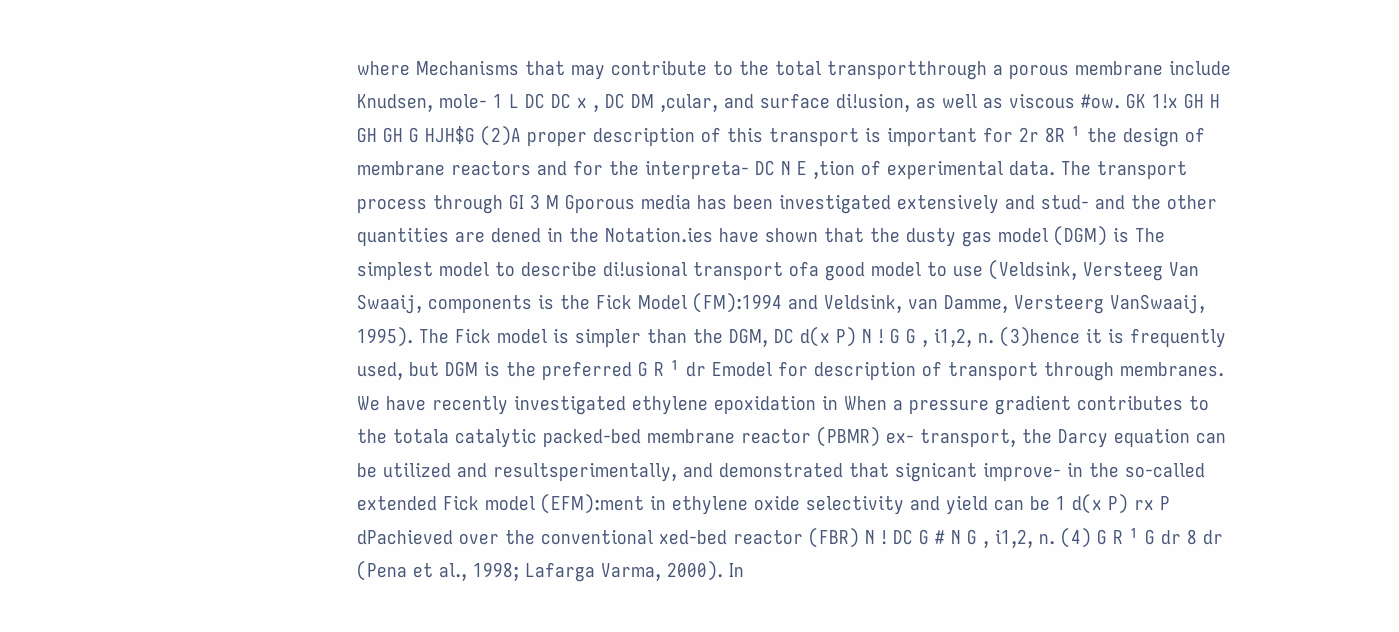where Mechanisms that may contribute to the total transportthrough a porous membrane include Knudsen, mole- 1 L DC DC x , DC DM ,cular, and surface di!usion, as well as viscous #ow. GK 1!x GH H GH GH G HJH$G (2)A proper description of this transport is important for 2r 8R ¹ the design of membrane reactors and for the interpreta- DC N E ,tion of experimental data. The transport process through GI 3 M Gporous media has been investigated extensively and stud- and the other quantities are dened in the Notation.ies have shown that the dusty gas model (DGM) is The simplest model to describe di!usional transport ofa good model to use (Veldsink, Versteeg Van Swaaij, components is the Fick Model (FM):1994 and Veldsink, van Damme, Versteerg VanSwaaij, 1995). The Fick model is simpler than the DGM, DC d(x P) N ! G G , i1,2, n. (3)hence it is frequently used, but DGM is the preferred G R ¹ dr Emodel for description of transport through membranes. We have recently investigated ethylene epoxidation in When a pressure gradient contributes to the totala catalytic packed-bed membrane reactor (PBMR) ex- transport, the Darcy equation can be utilized and resultsperimentally, and demonstrated that signicant improve- in the so-called extended Fick model (EFM):ment in ethylene oxide selectivity and yield can be 1 d(x P) rx P dPachieved over the conventional xed-bed reactor (FBR) N ! DC G # N G , i1,2, n. (4) G R ¹ G dr 8 dr (Pena et al., 1998; Lafarga Varma, 2000). In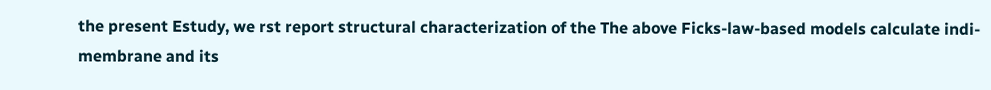the present Estudy, we rst report structural characterization of the The above Ficks-law-based models calculate indi-membrane and its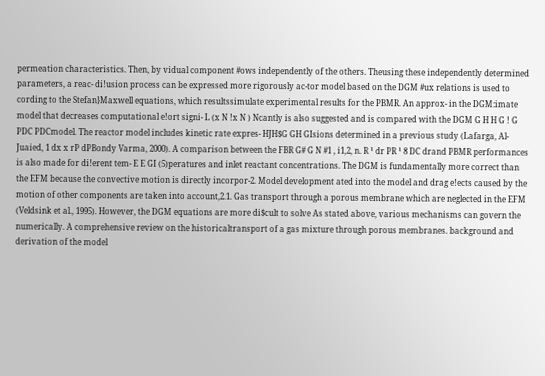permeation characteristics. Then, by vidual component #ows independently of the others. Theusing these independently determined parameters, a reac- di!usion process can be expressed more rigorously ac-tor model based on the DGM #ux relations is used to cording to the Stefan}Maxwell equations, which resultssimulate experimental results for the PBMR. An approx- in the DGM:imate model that decreases computational e!ort signi- L (x N !x N ) Ncantly is also suggested and is compared with the DGM G H H G ! G PDC PDCmodel. The reactor model includes kinetic rate expres- HJH$G GH GIsions determined in a previous study (Lafarga, Al-Juaied, 1 dx x rP dPBondy Varma, 2000). A comparison between the FBR G# G N #1 , i1,2, n. R ¹ dr PR ¹ 8 DC drand PBMR performances is also made for di!erent tem- E E GI (5)peratures and inlet reactant concentrations. The DGM is fundamentally more correct than the EFM because the convective motion is directly incorpor-2. Model development ated into the model and drag e!ects caused by the motion of other components are taken into account,2.1. Gas transport through a porous membrane which are neglected in the EFM (Veldsink et al., 1995). However, the DGM equations are more di$cult to solve As stated above, various mechanisms can govern the numerically. A comprehensive review on the historicaltransport of a gas mixture through porous membranes. background and derivation of the model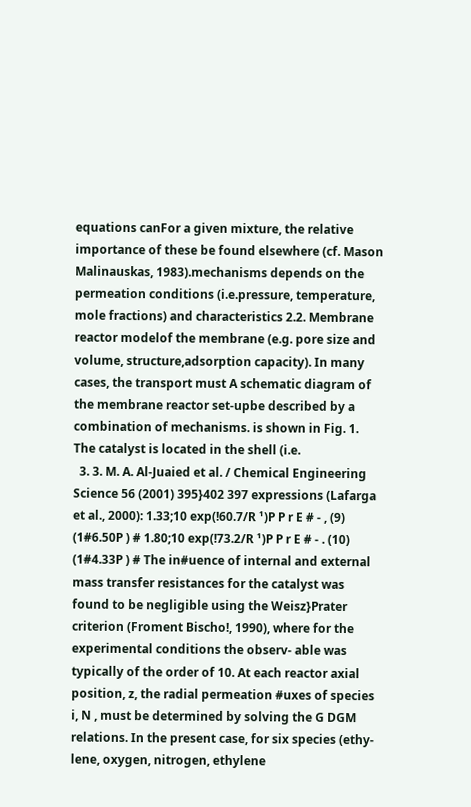equations canFor a given mixture, the relative importance of these be found elsewhere (cf. Mason Malinauskas, 1983).mechanisms depends on the permeation conditions (i.e.pressure, temperature, mole fractions) and characteristics 2.2. Membrane reactor modelof the membrane (e.g. pore size and volume, structure,adsorption capacity). In many cases, the transport must A schematic diagram of the membrane reactor set-upbe described by a combination of mechanisms. is shown in Fig. 1. The catalyst is located in the shell (i.e.
  3. 3. M. A. Al-Juaied et al. / Chemical Engineering Science 56 (2001) 395}402 397 expressions (Lafarga et al., 2000): 1.33;10 exp(!60.7/R ¹)P P r E # - , (9) (1#6.50P ) # 1.80;10 exp(!73.2/R ¹)P P r E # - . (10) (1#4.33P ) # The in#uence of internal and external mass transfer resistances for the catalyst was found to be negligible using the Weisz}Prater criterion (Froment Bischo!, 1990), where for the experimental conditions the observ- able was typically of the order of 10. At each reactor axial position, z, the radial permeation #uxes of species i, N , must be determined by solving the G DGM relations. In the present case, for six species (ethy- lene, oxygen, nitrogen, ethylene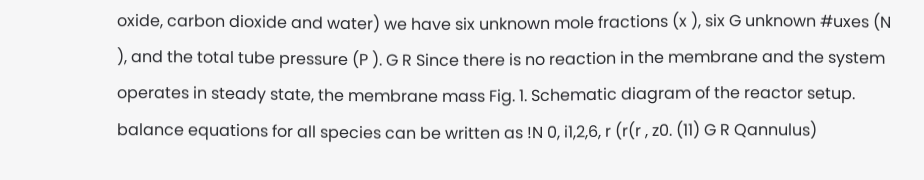oxide, carbon dioxide and water) we have six unknown mole fractions (x ), six G unknown #uxes (N ), and the total tube pressure (P ). G R Since there is no reaction in the membrane and the system operates in steady state, the membrane mass Fig. 1. Schematic diagram of the reactor setup. balance equations for all species can be written as !N 0, i1,2,6, r (r(r , z0. (11) G R Qannulus)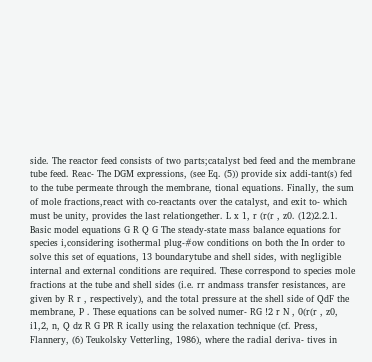side. The reactor feed consists of two parts;catalyst bed feed and the membrane tube feed. Reac- The DGM expressions, (see Eq. (5)) provide six addi-tant(s) fed to the tube permeate through the membrane, tional equations. Finally, the sum of mole fractions,react with co-reactants over the catalyst, and exit to- which must be unity, provides the last relationgether. L x 1, r (r(r , z0. (12)2.2.1. Basic model equations G R Q G The steady-state mass balance equations for species i,considering isothermal plug-#ow conditions on both the In order to solve this set of equations, 13 boundarytube and shell sides, with negligible internal and external conditions are required. These correspond to species mole fractions at the tube and shell sides (i.e. rr andmass transfer resistances, are given by R r , respectively), and the total pressure at the shell side of QdF the membrane, P . These equations can be solved numer- RG !2 r N , 0(r(r , z0, i1,2, n, Q dz R G PR R ically using the relaxation technique (cf. Press, Flannery, (6) Teukolsky Vetterling, 1986), where the radial deriva- tives in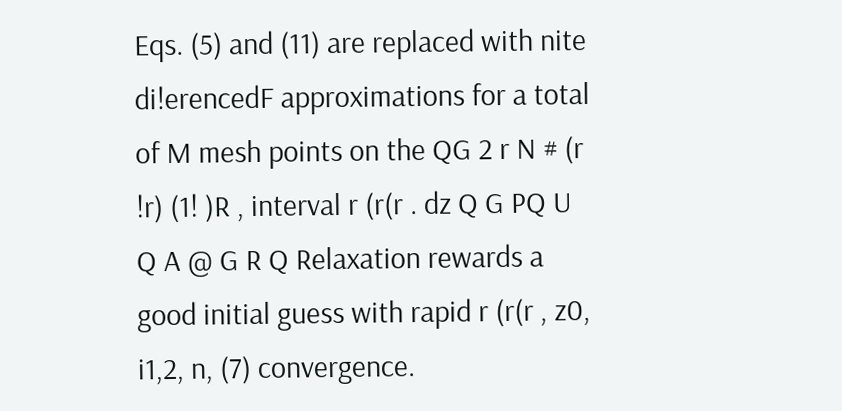Eqs. (5) and (11) are replaced with nite di!erencedF approximations for a total of M mesh points on the QG 2 r N # (r !r) (1! )R , interval r (r(r . dz Q G PQ U Q A @ G R Q Relaxation rewards a good initial guess with rapid r (r(r , z0, i1,2, n, (7) convergence.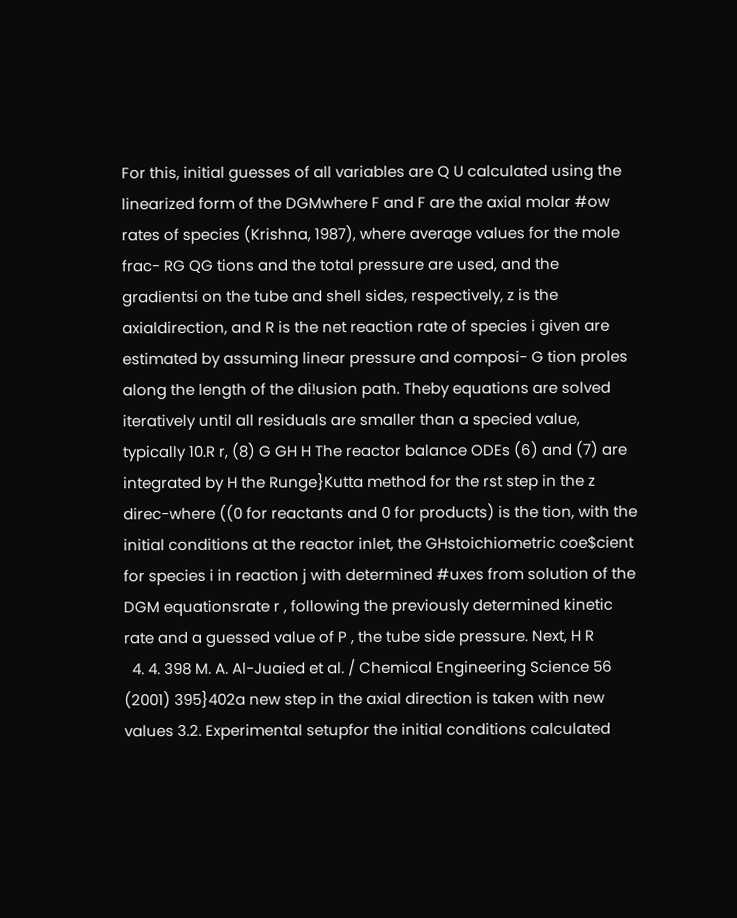For this, initial guesses of all variables are Q U calculated using the linearized form of the DGMwhere F and F are the axial molar #ow rates of species (Krishna, 1987), where average values for the mole frac- RG QG tions and the total pressure are used, and the gradientsi on the tube and shell sides, respectively, z is the axialdirection, and R is the net reaction rate of species i given are estimated by assuming linear pressure and composi- G tion proles along the length of the di!usion path. Theby equations are solved iteratively until all residuals are smaller than a specied value, typically 10.R r, (8) G GH H The reactor balance ODEs (6) and (7) are integrated by H the Runge}Kutta method for the rst step in the z direc-where ((0 for reactants and 0 for products) is the tion, with the initial conditions at the reactor inlet, the GHstoichiometric coe$cient for species i in reaction j with determined #uxes from solution of the DGM equationsrate r , following the previously determined kinetic rate and a guessed value of P , the tube side pressure. Next, H R
  4. 4. 398 M. A. Al-Juaied et al. / Chemical Engineering Science 56 (2001) 395}402a new step in the axial direction is taken with new values 3.2. Experimental setupfor the initial conditions calculated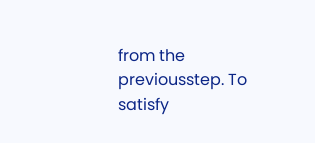from the previousstep. To satisfy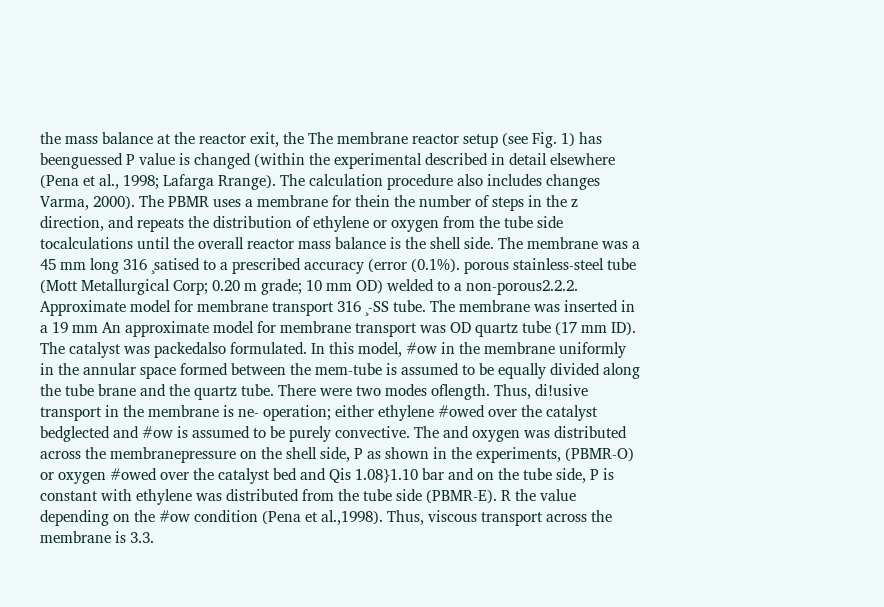the mass balance at the reactor exit, the The membrane reactor setup (see Fig. 1) has beenguessed P value is changed (within the experimental described in detail elsewhere (Pena et al., 1998; Lafarga Rrange). The calculation procedure also includes changes Varma, 2000). The PBMR uses a membrane for thein the number of steps in the z direction, and repeats the distribution of ethylene or oxygen from the tube side tocalculations until the overall reactor mass balance is the shell side. The membrane was a 45 mm long 316 ¸satised to a prescribed accuracy (error (0.1%). porous stainless-steel tube (Mott Metallurgical Corp; 0.20 m grade; 10 mm OD) welded to a non-porous2.2.2. Approximate model for membrane transport 316 ¸-SS tube. The membrane was inserted in a 19 mm An approximate model for membrane transport was OD quartz tube (17 mm ID). The catalyst was packedalso formulated. In this model, #ow in the membrane uniformly in the annular space formed between the mem-tube is assumed to be equally divided along the tube brane and the quartz tube. There were two modes oflength. Thus, di!usive transport in the membrane is ne- operation; either ethylene #owed over the catalyst bedglected and #ow is assumed to be purely convective. The and oxygen was distributed across the membranepressure on the shell side, P as shown in the experiments, (PBMR-O) or oxygen #owed over the catalyst bed and Qis 1.08}1.10 bar and on the tube side, P is constant with ethylene was distributed from the tube side (PBMR-E). R the value depending on the #ow condition (Pena et al.,1998). Thus, viscous transport across the membrane is 3.3.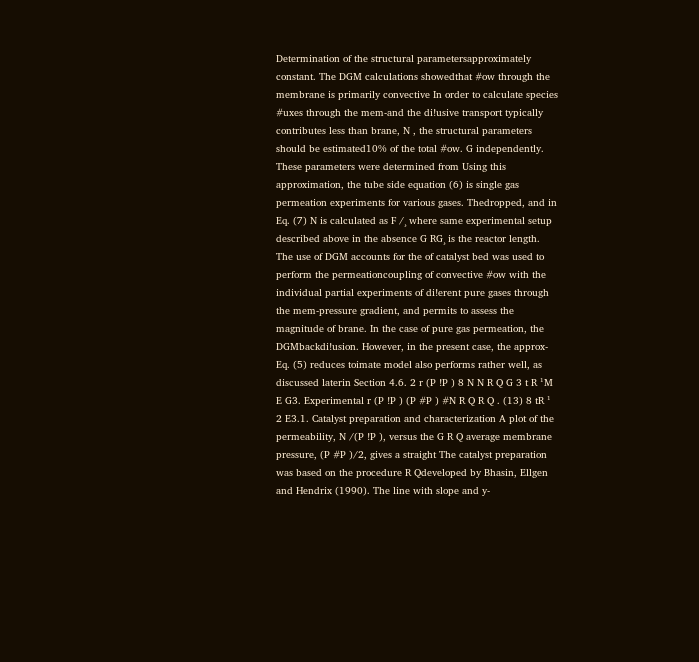Determination of the structural parametersapproximately constant. The DGM calculations showedthat #ow through the membrane is primarily convective In order to calculate species #uxes through the mem-and the di!usive transport typically contributes less than brane, N , the structural parameters should be estimated10% of the total #ow. G independently. These parameters were determined from Using this approximation, the tube side equation (6) is single gas permeation experiments for various gases. Thedropped, and in Eq. (7) N is calculated as F /¸ where same experimental setup described above in the absence G RG¸ is the reactor length. The use of DGM accounts for the of catalyst bed was used to perform the permeationcoupling of convective #ow with the individual partial experiments of di!erent pure gases through the mem-pressure gradient, and permits to assess the magnitude of brane. In the case of pure gas permeation, the DGMbackdi!usion. However, in the present case, the approx- Eq. (5) reduces toimate model also performs rather well, as discussed laterin Section 4.6. 2 r (P !P ) 8 N N R Q G 3 t R ¹M E G3. Experimental r (P !P ) (P #P ) #N R Q R Q . (13) 8 tR ¹ 2 E3.1. Catalyst preparation and characterization A plot of the permeability, N /(P !P ), versus the G R Q average membrane pressure, (P #P )/2, gives a straight The catalyst preparation was based on the procedure R Qdeveloped by Bhasin, Ellgen and Hendrix (1990). The line with slope and y-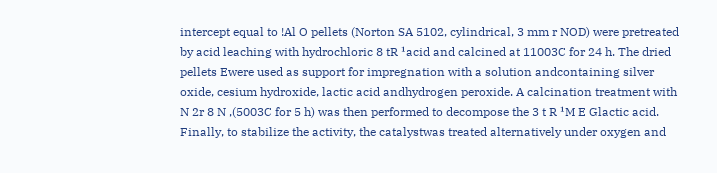intercept equal to !Al O pellets (Norton SA 5102, cylindrical, 3 mm r NOD) were pretreated by acid leaching with hydrochloric 8 tR ¹acid and calcined at 11003C for 24 h. The dried pellets Ewere used as support for impregnation with a solution andcontaining silver oxide, cesium hydroxide, lactic acid andhydrogen peroxide. A calcination treatment with N 2r 8 N ,(5003C for 5 h) was then performed to decompose the 3 t R ¹M E Glactic acid. Finally, to stabilize the activity, the catalystwas treated alternatively under oxygen and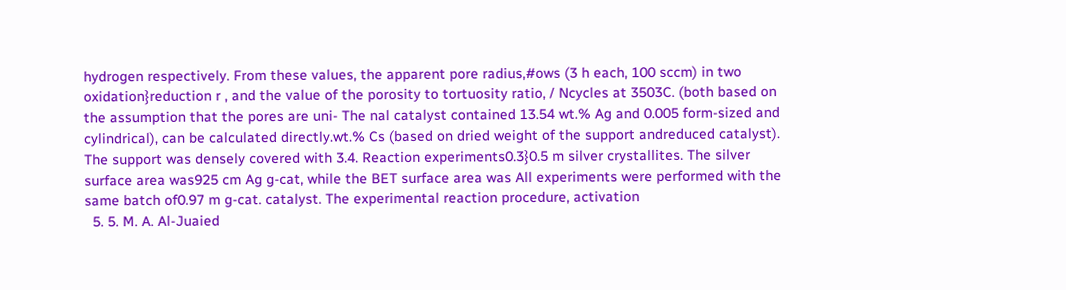hydrogen respectively. From these values, the apparent pore radius,#ows (3 h each, 100 sccm) in two oxidation}reduction r , and the value of the porosity to tortuosity ratio, / Ncycles at 3503C. (both based on the assumption that the pores are uni- The nal catalyst contained 13.54 wt.% Ag and 0.005 form-sized and cylindrical), can be calculated directly.wt.% Cs (based on dried weight of the support andreduced catalyst). The support was densely covered with 3.4. Reaction experiments0.3}0.5 m silver crystallites. The silver surface area was925 cm Ag g-cat, while the BET surface area was All experiments were performed with the same batch of0.97 m g-cat. catalyst. The experimental reaction procedure, activation
  5. 5. M. A. Al-Juaied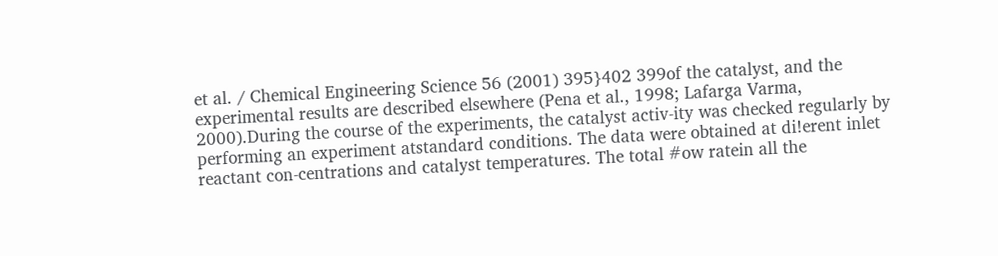et al. / Chemical Engineering Science 56 (2001) 395}402 399of the catalyst, and the experimental results are described elsewhere (Pena et al., 1998; Lafarga Varma, 2000).During the course of the experiments, the catalyst activ-ity was checked regularly by performing an experiment atstandard conditions. The data were obtained at di!erent inlet reactant con-centrations and catalyst temperatures. The total #ow ratein all the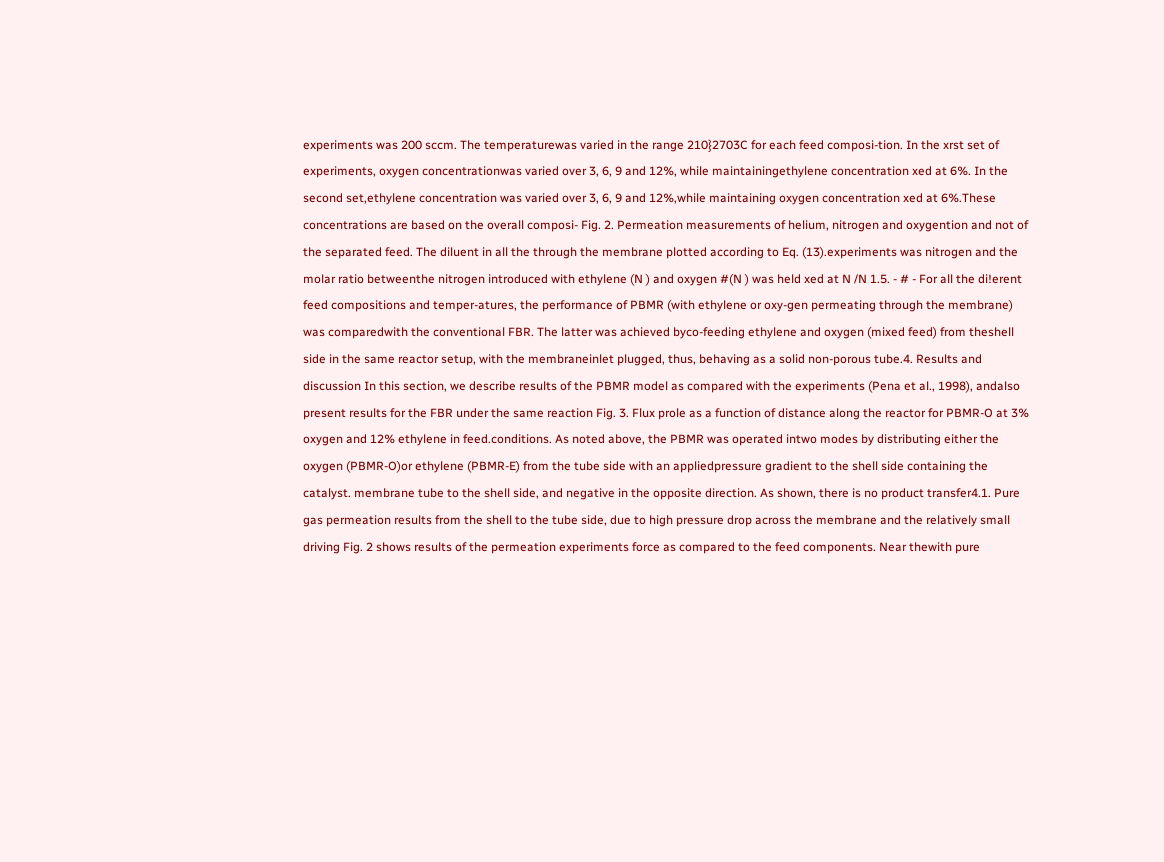experiments was 200 sccm. The temperaturewas varied in the range 210}2703C for each feed composi-tion. In the xrst set of experiments, oxygen concentrationwas varied over 3, 6, 9 and 12%, while maintainingethylene concentration xed at 6%. In the second set,ethylene concentration was varied over 3, 6, 9 and 12%,while maintaining oxygen concentration xed at 6%.These concentrations are based on the overall composi- Fig. 2. Permeation measurements of helium, nitrogen and oxygention and not of the separated feed. The diluent in all the through the membrane plotted according to Eq. (13).experiments was nitrogen and the molar ratio betweenthe nitrogen introduced with ethylene (N ) and oxygen #(N ) was held xed at N /N 1.5. - # - For all the di!erent feed compositions and temper-atures, the performance of PBMR (with ethylene or oxy-gen permeating through the membrane) was comparedwith the conventional FBR. The latter was achieved byco-feeding ethylene and oxygen (mixed feed) from theshell side in the same reactor setup, with the membraneinlet plugged, thus, behaving as a solid non-porous tube.4. Results and discussion In this section, we describe results of the PBMR model as compared with the experiments (Pena et al., 1998), andalso present results for the FBR under the same reaction Fig. 3. Flux prole as a function of distance along the reactor for PBMR-O at 3% oxygen and 12% ethylene in feed.conditions. As noted above, the PBMR was operated intwo modes by distributing either the oxygen (PBMR-O)or ethylene (PBMR-E) from the tube side with an appliedpressure gradient to the shell side containing the catalyst. membrane tube to the shell side, and negative in the opposite direction. As shown, there is no product transfer4.1. Pure gas permeation results from the shell to the tube side, due to high pressure drop across the membrane and the relatively small driving Fig. 2 shows results of the permeation experiments force as compared to the feed components. Near thewith pure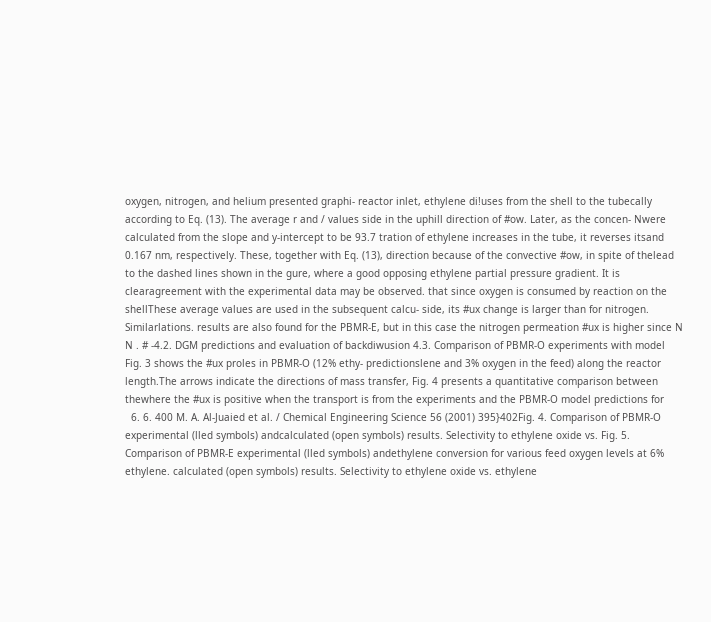oxygen, nitrogen, and helium presented graphi- reactor inlet, ethylene di!uses from the shell to the tubecally according to Eq. (13). The average r and / values side in the uphill direction of #ow. Later, as the concen- Nwere calculated from the slope and y-intercept to be 93.7 tration of ethylene increases in the tube, it reverses itsand 0.167 nm, respectively. These, together with Eq. (13), direction because of the convective #ow, in spite of thelead to the dashed lines shown in the gure, where a good opposing ethylene partial pressure gradient. It is clearagreement with the experimental data may be observed. that since oxygen is consumed by reaction on the shellThese average values are used in the subsequent calcu- side, its #ux change is larger than for nitrogen. Similarlations. results are also found for the PBMR-E, but in this case the nitrogen permeation #ux is higher since N N . # -4.2. DGM predictions and evaluation of backdiwusion 4.3. Comparison of PBMR-O experiments with model Fig. 3 shows the #ux proles in PBMR-O (12% ethy- predictionslene and 3% oxygen in the feed) along the reactor length.The arrows indicate the directions of mass transfer, Fig. 4 presents a quantitative comparison between thewhere the #ux is positive when the transport is from the experiments and the PBMR-O model predictions for
  6. 6. 400 M. A. Al-Juaied et al. / Chemical Engineering Science 56 (2001) 395}402Fig. 4. Comparison of PBMR-O experimental (lled symbols) andcalculated (open symbols) results. Selectivity to ethylene oxide vs. Fig. 5. Comparison of PBMR-E experimental (lled symbols) andethylene conversion for various feed oxygen levels at 6% ethylene. calculated (open symbols) results. Selectivity to ethylene oxide vs. ethylene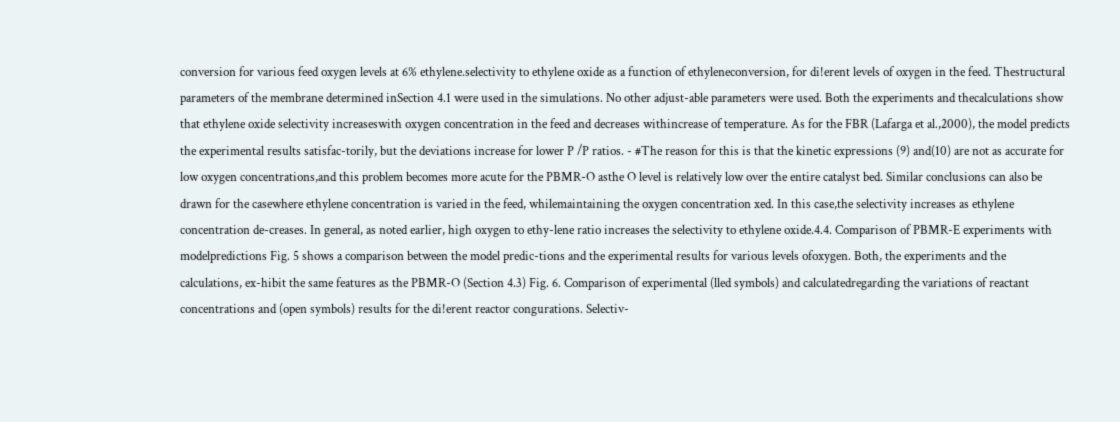conversion for various feed oxygen levels at 6% ethylene.selectivity to ethylene oxide as a function of ethyleneconversion, for di!erent levels of oxygen in the feed. Thestructural parameters of the membrane determined inSection 4.1 were used in the simulations. No other adjust-able parameters were used. Both the experiments and thecalculations show that ethylene oxide selectivity increaseswith oxygen concentration in the feed and decreases withincrease of temperature. As for the FBR (Lafarga et al.,2000), the model predicts the experimental results satisfac-torily, but the deviations increase for lower P /P ratios. - #The reason for this is that the kinetic expressions (9) and(10) are not as accurate for low oxygen concentrations,and this problem becomes more acute for the PBMR-O asthe O level is relatively low over the entire catalyst bed. Similar conclusions can also be drawn for the casewhere ethylene concentration is varied in the feed, whilemaintaining the oxygen concentration xed. In this case,the selectivity increases as ethylene concentration de-creases. In general, as noted earlier, high oxygen to ethy-lene ratio increases the selectivity to ethylene oxide.4.4. Comparison of PBMR-E experiments with modelpredictions Fig. 5 shows a comparison between the model predic-tions and the experimental results for various levels ofoxygen. Both, the experiments and the calculations, ex-hibit the same features as the PBMR-O (Section 4.3) Fig. 6. Comparison of experimental (lled symbols) and calculatedregarding the variations of reactant concentrations and (open symbols) results for the di!erent reactor congurations. Selectiv-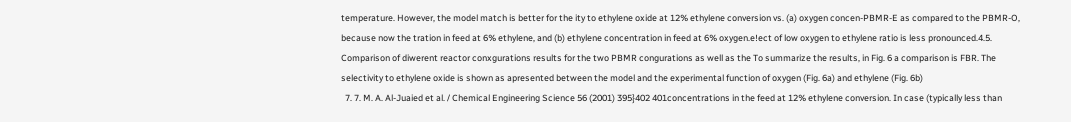temperature. However, the model match is better for the ity to ethylene oxide at 12% ethylene conversion vs. (a) oxygen concen-PBMR-E as compared to the PBMR-O, because now the tration in feed at 6% ethylene, and (b) ethylene concentration in feed at 6% oxygen.e!ect of low oxygen to ethylene ratio is less pronounced.4.5. Comparison of diwerent reactor conxgurations results for the two PBMR congurations as well as the To summarize the results, in Fig. 6 a comparison is FBR. The selectivity to ethylene oxide is shown as apresented between the model and the experimental function of oxygen (Fig. 6a) and ethylene (Fig. 6b)
  7. 7. M. A. Al-Juaied et al. / Chemical Engineering Science 56 (2001) 395}402 401concentrations in the feed at 12% ethylene conversion. In case (typically less than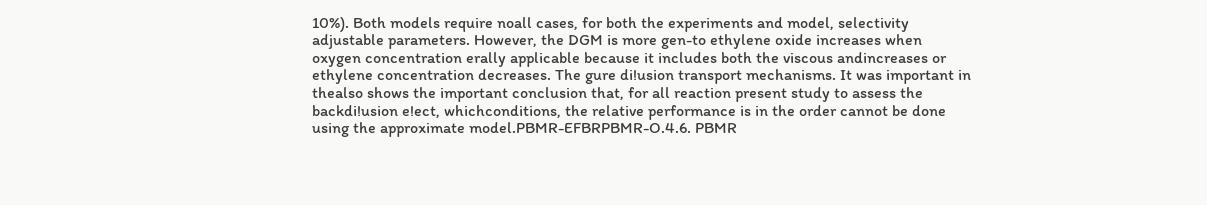10%). Both models require noall cases, for both the experiments and model, selectivity adjustable parameters. However, the DGM is more gen-to ethylene oxide increases when oxygen concentration erally applicable because it includes both the viscous andincreases or ethylene concentration decreases. The gure di!usion transport mechanisms. It was important in thealso shows the important conclusion that, for all reaction present study to assess the backdi!usion e!ect, whichconditions, the relative performance is in the order cannot be done using the approximate model.PBMR-EFBRPBMR-O.4.6. PBMR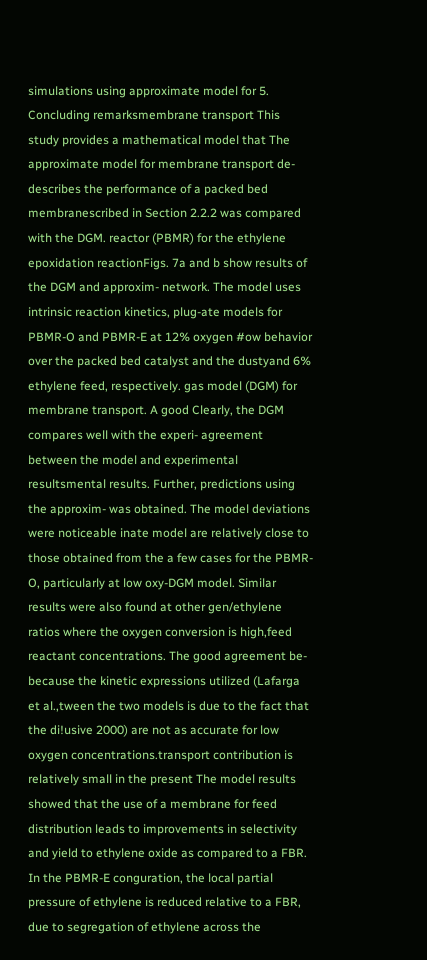simulations using approximate model for 5. Concluding remarksmembrane transport This study provides a mathematical model that The approximate model for membrane transport de- describes the performance of a packed bed membranescribed in Section 2.2.2 was compared with the DGM. reactor (PBMR) for the ethylene epoxidation reactionFigs. 7a and b show results of the DGM and approxim- network. The model uses intrinsic reaction kinetics, plug-ate models for PBMR-O and PBMR-E at 12% oxygen #ow behavior over the packed bed catalyst and the dustyand 6% ethylene feed, respectively. gas model (DGM) for membrane transport. A good Clearly, the DGM compares well with the experi- agreement between the model and experimental resultsmental results. Further, predictions using the approxim- was obtained. The model deviations were noticeable inate model are relatively close to those obtained from the a few cases for the PBMR-O, particularly at low oxy-DGM model. Similar results were also found at other gen/ethylene ratios where the oxygen conversion is high,feed reactant concentrations. The good agreement be- because the kinetic expressions utilized (Lafarga et al.,tween the two models is due to the fact that the di!usive 2000) are not as accurate for low oxygen concentrations.transport contribution is relatively small in the present The model results showed that the use of a membrane for feed distribution leads to improvements in selectivity and yield to ethylene oxide as compared to a FBR. In the PBMR-E conguration, the local partial pressure of ethylene is reduced relative to a FBR, due to segregation of ethylene across the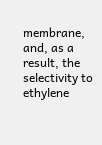membrane, and, as a result, the selectivity to ethylene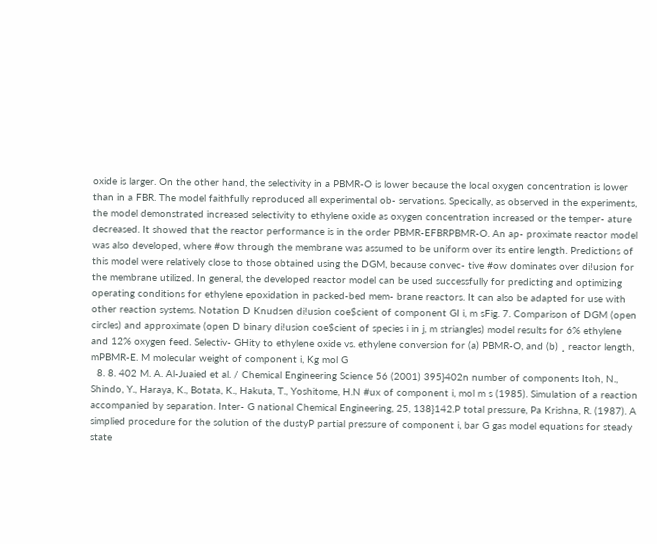oxide is larger. On the other hand, the selectivity in a PBMR-O is lower because the local oxygen concentration is lower than in a FBR. The model faithfully reproduced all experimental ob- servations. Specically, as observed in the experiments, the model demonstrated increased selectivity to ethylene oxide as oxygen concentration increased or the temper- ature decreased. It showed that the reactor performance is in the order PBMR-EFBRPBMR-O. An ap- proximate reactor model was also developed, where #ow through the membrane was assumed to be uniform over its entire length. Predictions of this model were relatively close to those obtained using the DGM, because convec- tive #ow dominates over di!usion for the membrane utilized. In general, the developed reactor model can be used successfully for predicting and optimizing operating conditions for ethylene epoxidation in packed-bed mem- brane reactors. It can also be adapted for use with other reaction systems. Notation D Knudsen di!usion coe$cient of component GI i, m sFig. 7. Comparison of DGM (open circles) and approximate (open D binary di!usion coe$cient of species i in j, m striangles) model results for 6% ethylene and 12% oxygen feed. Selectiv- GHity to ethylene oxide vs. ethylene conversion for (a) PBMR-O, and (b) ¸ reactor length, mPBMR-E. M molecular weight of component i, Kg mol G
  8. 8. 402 M. A. Al-Juaied et al. / Chemical Engineering Science 56 (2001) 395}402n number of components Itoh, N., Shindo, Y., Haraya, K., Botata, K., Hakuta, T., Yoshitome, H.N #ux of component i, mol m s (1985). Simulation of a reaction accompanied by separation. Inter- G national Chemical Engineering, 25, 138}142.P total pressure, Pa Krishna, R. (1987). A simplied procedure for the solution of the dustyP partial pressure of component i, bar G gas model equations for steady state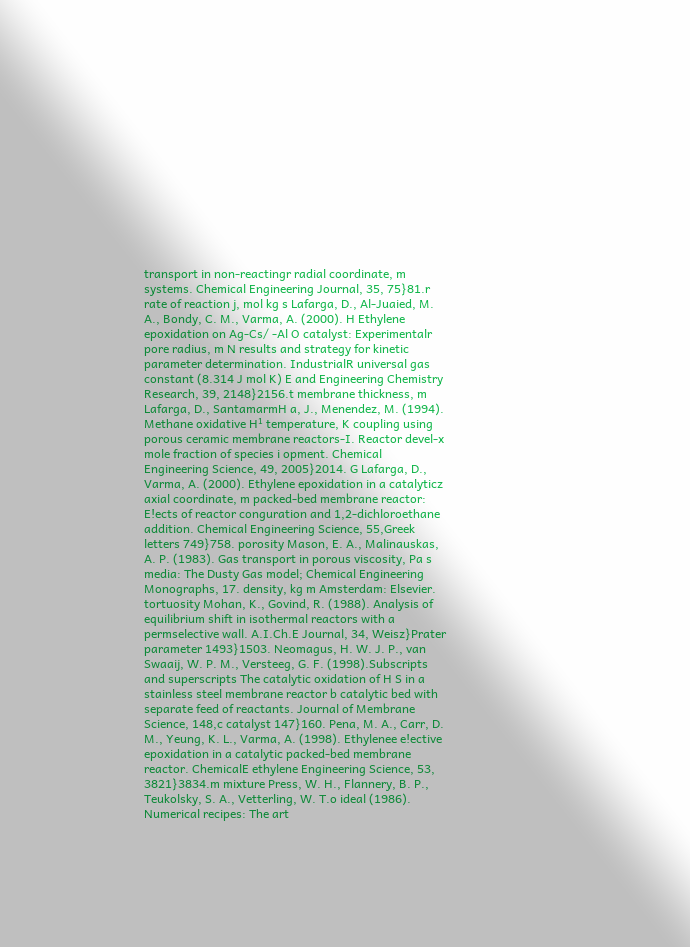transport in non-reactingr radial coordinate, m systems. Chemical Engineering Journal, 35, 75}81.r rate of reaction j, mol kg s Lafarga, D., Al-Juaied, M. A., Bondy, C. M., Varma, A. (2000). H Ethylene epoxidation on Ag-Cs/ -Al O catalyst: Experimentalr pore radius, m N results and strategy for kinetic parameter determination. IndustrialR universal gas constant (8.314 J mol K) E and Engineering Chemistry Research, 39, 2148}2156.t membrane thickness, m Lafarga, D., SantamarmH a, J., Menendez, M. (1994). Methane oxidative H¹ temperature, K coupling using porous ceramic membrane reactors-I. Reactor devel-x mole fraction of species i opment. Chemical Engineering Science, 49, 2005}2014. G Lafarga, D., Varma, A. (2000). Ethylene epoxidation in a catalyticz axial coordinate, m packed-bed membrane reactor: E!ects of reactor conguration and 1,2-dichloroethane addition. Chemical Engineering Science, 55,Greek letters 749}758. porosity Mason, E. A., Malinauskas, A. P. (1983). Gas transport in porous viscosity, Pa s media: The Dusty Gas model; Chemical Engineering Monographs, 17. density, kg m Amsterdam: Elsevier. tortuosity Mohan, K., Govind, R. (1988). Analysis of equilibrium shift in isothermal reactors with a permselective wall. A.I.Ch.E Journal, 34, Weisz}Prater parameter 1493}1503. Neomagus, H. W. J. P., van Swaaij, W. P. M., Versteeg, G. F. (1998).Subscripts and superscripts The catalytic oxidation of H S in a stainless steel membrane reactor b catalytic bed with separate feed of reactants. Journal of Membrane Science, 148,c catalyst 147}160. Pena, M. A., Carr, D. M., Yeung, K. L., Varma, A. (1998). Ethylenee e!ective epoxidation in a catalytic packed-bed membrane reactor. ChemicalE ethylene Engineering Science, 53, 3821}3834.m mixture Press, W. H., Flannery, B. P., Teukolsky, S. A., Vetterling, W. T.o ideal (1986). Numerical recipes: The art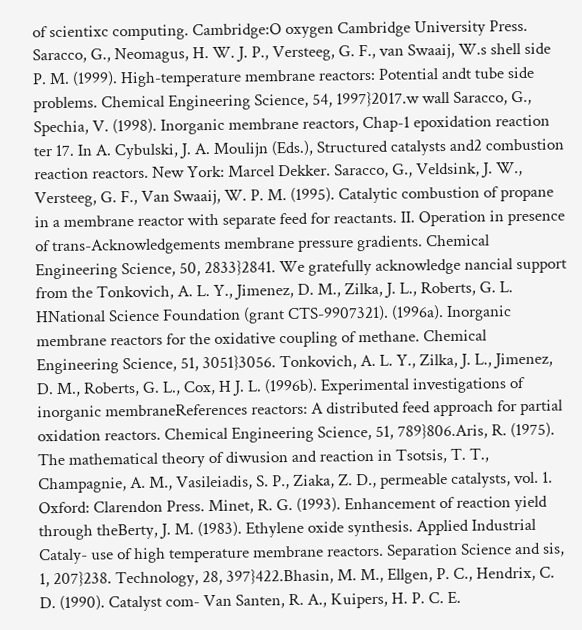of scientixc computing. Cambridge:O oxygen Cambridge University Press. Saracco, G., Neomagus, H. W. J. P., Versteeg, G. F., van Swaaij, W.s shell side P. M. (1999). High-temperature membrane reactors: Potential andt tube side problems. Chemical Engineering Science, 54, 1997}2017.w wall Saracco, G., Spechia, V. (1998). Inorganic membrane reactors, Chap-1 epoxidation reaction ter 17. In A. Cybulski, J. A. Moulijn (Eds.), Structured catalysts and2 combustion reaction reactors. New York: Marcel Dekker. Saracco, G., Veldsink, J. W., Versteeg, G. F., Van Swaaij, W. P. M. (1995). Catalytic combustion of propane in a membrane reactor with separate feed for reactants. II. Operation in presence of trans-Acknowledgements membrane pressure gradients. Chemical Engineering Science, 50, 2833}2841. We gratefully acknowledge nancial support from the Tonkovich, A. L. Y., Jimenez, D. M., Zilka, J. L., Roberts, G. L. HNational Science Foundation (grant CTS-9907321). (1996a). Inorganic membrane reactors for the oxidative coupling of methane. Chemical Engineering Science, 51, 3051}3056. Tonkovich, A. L. Y., Zilka, J. L., Jimenez, D. M., Roberts, G. L., Cox, H J. L. (1996b). Experimental investigations of inorganic membraneReferences reactors: A distributed feed approach for partial oxidation reactors. Chemical Engineering Science, 51, 789}806.Aris, R. (1975). The mathematical theory of diwusion and reaction in Tsotsis, T. T., Champagnie, A. M., Vasileiadis, S. P., Ziaka, Z. D., permeable catalysts, vol. 1. Oxford: Clarendon Press. Minet, R. G. (1993). Enhancement of reaction yield through theBerty, J. M. (1983). Ethylene oxide synthesis. Applied Industrial Cataly- use of high temperature membrane reactors. Separation Science and sis, 1, 207}238. Technology, 28, 397}422.Bhasin, M. M., Ellgen, P. C., Hendrix, C. D. (1990). Catalyst com- Van Santen, R. A., Kuipers, H. P. C. E.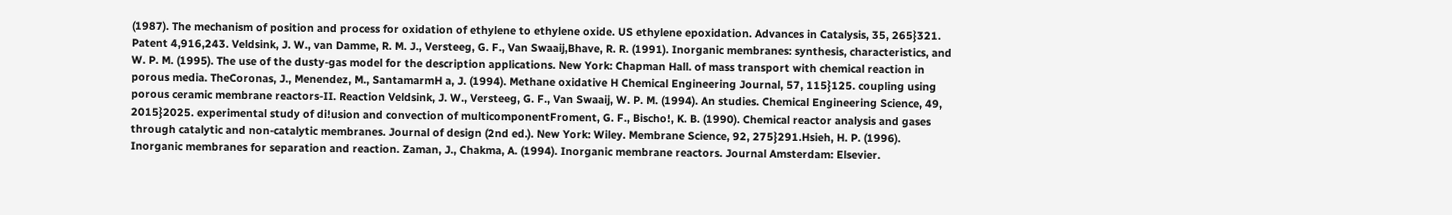(1987). The mechanism of position and process for oxidation of ethylene to ethylene oxide. US ethylene epoxidation. Advances in Catalysis, 35, 265}321. Patent 4,916,243. Veldsink, J. W., van Damme, R. M. J., Versteeg, G. F., Van Swaaij,Bhave, R. R. (1991). Inorganic membranes: synthesis, characteristics, and W. P. M. (1995). The use of the dusty-gas model for the description applications. New York: Chapman Hall. of mass transport with chemical reaction in porous media. TheCoronas, J., Menendez, M., SantamarmH a, J. (1994). Methane oxidative H Chemical Engineering Journal, 57, 115}125. coupling using porous ceramic membrane reactors-II. Reaction Veldsink, J. W., Versteeg, G. F., Van Swaaij, W. P. M. (1994). An studies. Chemical Engineering Science, 49, 2015}2025. experimental study of di!usion and convection of multicomponentFroment, G. F., Bischo!, K. B. (1990). Chemical reactor analysis and gases through catalytic and non-catalytic membranes. Journal of design (2nd ed.). New York: Wiley. Membrane Science, 92, 275}291.Hsieh, H. P. (1996). Inorganic membranes for separation and reaction. Zaman, J., Chakma, A. (1994). Inorganic membrane reactors. Journal Amsterdam: Elsevier.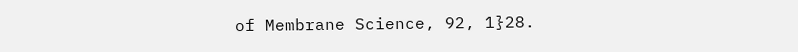of Membrane Science, 92, 1}28.